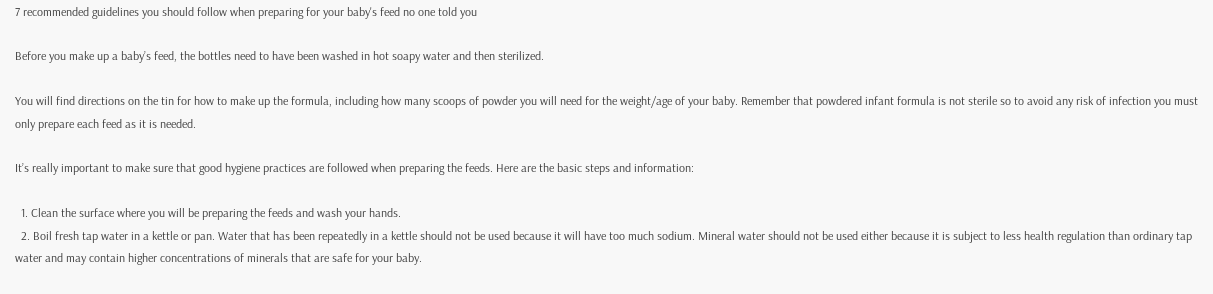7 recommended guidelines you should follow when preparing for your baby's feed no one told you

Before you make up a baby’s feed, the bottles need to have been washed in hot soapy water and then sterilized.

You will find directions on the tin for how to make up the formula, including how many scoops of powder you will need for the weight/age of your baby. Remember that powdered infant formula is not sterile so to avoid any risk of infection you must only prepare each feed as it is needed.

It’s really important to make sure that good hygiene practices are followed when preparing the feeds. Here are the basic steps and information:

  1. Clean the surface where you will be preparing the feeds and wash your hands.
  2. Boil fresh tap water in a kettle or pan. Water that has been repeatedly in a kettle should not be used because it will have too much sodium. Mineral water should not be used either because it is subject to less health regulation than ordinary tap water and may contain higher concentrations of minerals that are safe for your baby.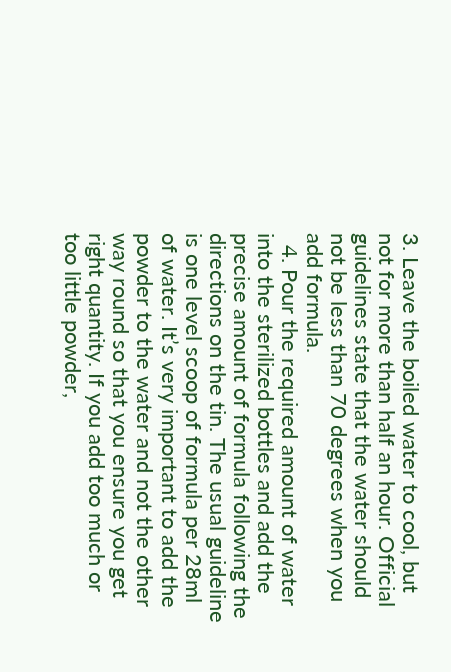3. Leave the boiled water to cool, but not for more than half an hour. Official guidelines state that the water should not be less than 70 degrees when you add formula.
  4. Pour the required amount of water into the sterilized bottles and add the precise amount of formula following the directions on the tin. The usual guideline is one level scoop of formula per 28ml  of water. It’s very important to add the powder to the water and not the other way round so that you ensure you get right quantity. If you add too much or too little powder,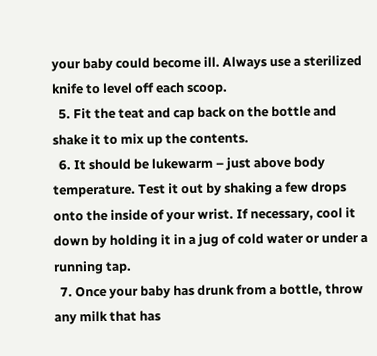your baby could become ill. Always use a sterilized knife to level off each scoop.
  5. Fit the teat and cap back on the bottle and shake it to mix up the contents.
  6. It should be lukewarm – just above body temperature. Test it out by shaking a few drops onto the inside of your wrist. If necessary, cool it down by holding it in a jug of cold water or under a running tap.
  7. Once your baby has drunk from a bottle, throw any milk that has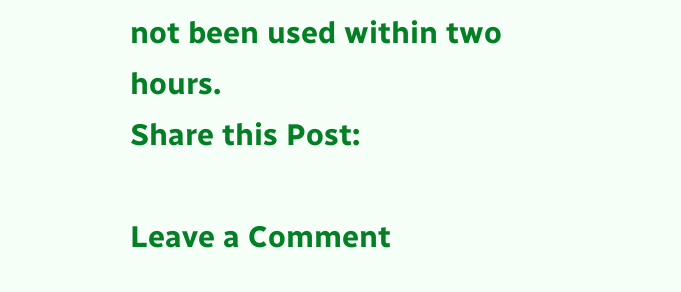not been used within two hours.
Share this Post:

Leave a Comment